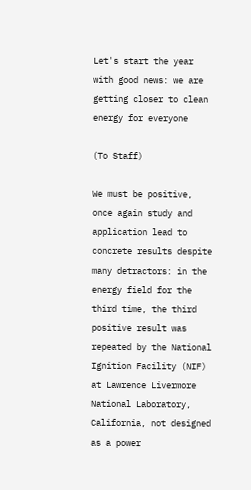Let's start the year with good news: we are getting closer to clean energy for everyone

(To Staff)

We must be positive, once again study and application lead to concrete results despite many detractors: in the energy field for the third time, the third positive result was repeated by the National Ignition Facility (NIF) at Lawrence Livermore National Laboratory, California, not designed as a power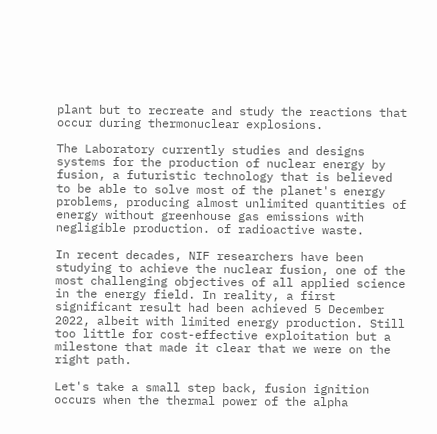plant but to recreate and study the reactions that occur during thermonuclear explosions.

The Laboratory currently studies and designs systems for the production of nuclear energy by fusion, a futuristic technology that is believed to be able to solve most of the planet's energy problems, producing almost unlimited quantities of energy without greenhouse gas emissions with negligible production. of radioactive waste.

In recent decades, NIF researchers have been studying to achieve the nuclear fusion, one of the most challenging objectives of all applied science in the energy field. In reality, a first significant result had been achieved 5 December 2022, albeit with limited energy production. Still too little for cost-effective exploitation but a milestone that made it clear that we were on the right path.

Let's take a small step back, fusion ignition occurs when the thermal power of the alpha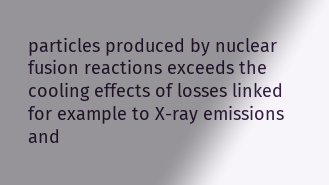particles produced by nuclear fusion reactions exceeds the cooling effects of losses linked for example to X-ray emissions and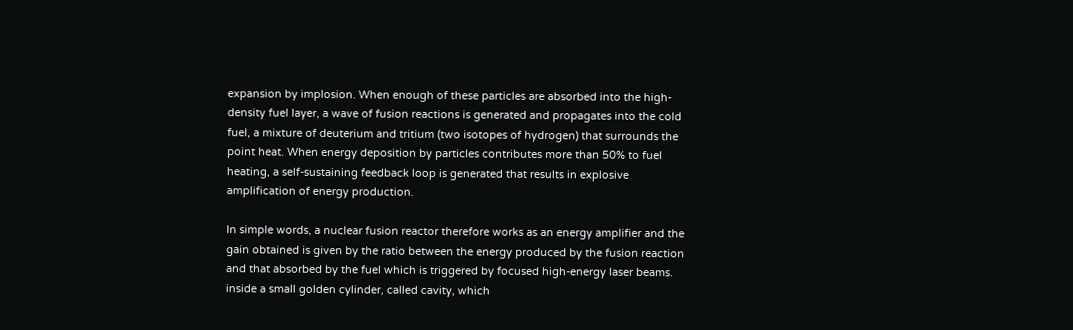expansion by implosion. When enough of these particles are absorbed into the high-density fuel layer, a wave of fusion reactions is generated and propagates into the cold fuel, a mixture of deuterium and tritium (two isotopes of hydrogen) that surrounds the point heat. When energy deposition by particles contributes more than 50% to fuel heating, a self-sustaining feedback loop is generated that results in explosive amplification of energy production.

In simple words, a nuclear fusion reactor therefore works as an energy amplifier and the gain obtained is given by the ratio between the energy produced by the fusion reaction and that absorbed by the fuel which is triggered by focused high-energy laser beams. inside a small golden cylinder, called cavity, which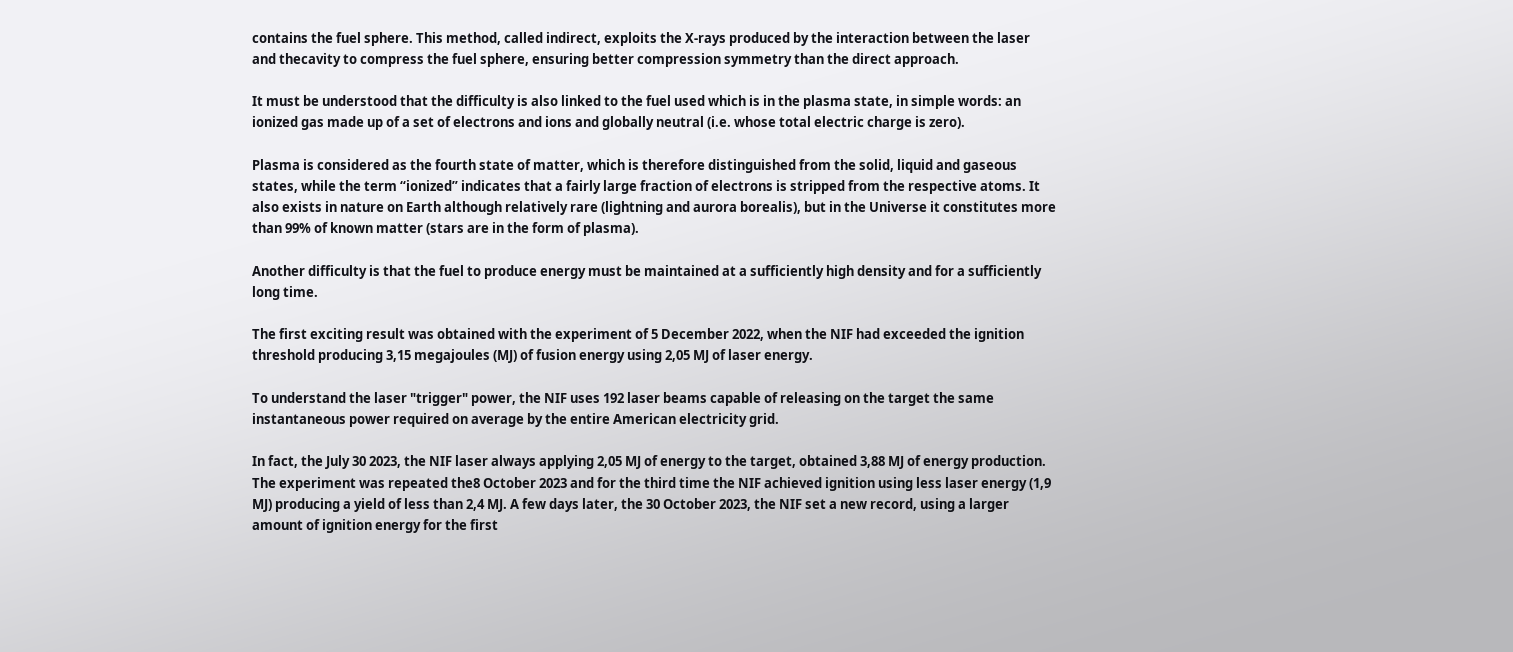contains the fuel sphere. This method, called indirect, exploits the X-rays produced by the interaction between the laser and thecavity to compress the fuel sphere, ensuring better compression symmetry than the direct approach.

It must be understood that the difficulty is also linked to the fuel used which is in the plasma state, in simple words: an ionized gas made up of a set of electrons and ions and globally neutral (i.e. whose total electric charge is zero).

Plasma is considered as the fourth state of matter, which is therefore distinguished from the solid, liquid and gaseous states, while the term “ionized” indicates that a fairly large fraction of electrons is stripped from the respective atoms. It also exists in nature on Earth although relatively rare (lightning and aurora borealis), but in the Universe it constitutes more than 99% of known matter (stars are in the form of plasma).

Another difficulty is that the fuel to produce energy must be maintained at a sufficiently high density and for a sufficiently long time.

The first exciting result was obtained with the experiment of 5 December 2022, when the NIF had exceeded the ignition threshold producing 3,15 megajoules (MJ) of fusion energy using 2,05 MJ of laser energy.

To understand the laser "trigger" power, the NIF uses 192 laser beams capable of releasing on the target the same instantaneous power required on average by the entire American electricity grid.

In fact, the July 30 2023, the NIF laser always applying 2,05 MJ of energy to the target, obtained 3,88 MJ of energy production. The experiment was repeated the8 October 2023 and for the third time the NIF achieved ignition using less laser energy (1,9 MJ) producing a yield of less than 2,4 MJ. A few days later, the 30 October 2023, the NIF set a new record, using a larger amount of ignition energy for the first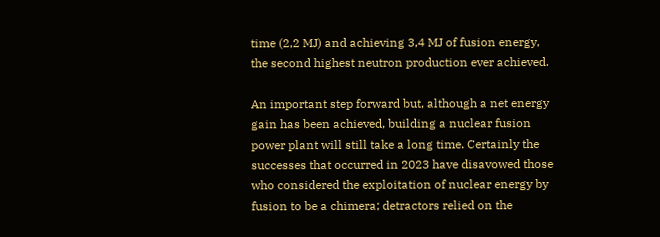time (2,2 MJ) and achieving 3,4 MJ of fusion energy, the second highest neutron production ever achieved.

An important step forward but, although a net energy gain has been achieved, building a nuclear fusion power plant will still take a long time. Certainly the successes that occurred in 2023 have disavowed those who considered the exploitation of nuclear energy by fusion to be a chimera; detractors relied on the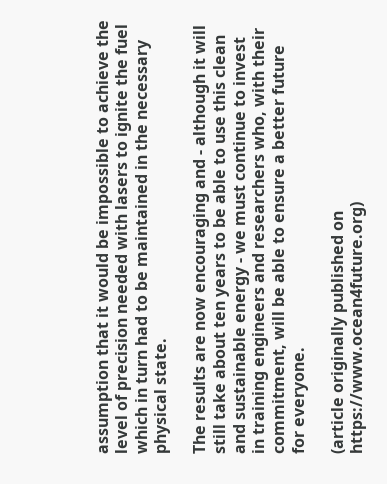assumption that it would be impossible to achieve the level of precision needed with lasers to ignite the fuel which in turn had to be maintained in the necessary physical state.

The results are now encouraging and - although it will still take about ten years to be able to use this clean and sustainable energy - we must continue to invest in training engineers and researchers who, with their commitment, will be able to ensure a better future for everyone.

(article originally published on https://www.ocean4future.org)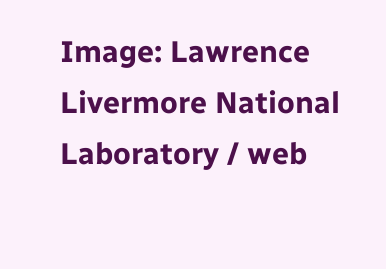Image: Lawrence Livermore National Laboratory / web